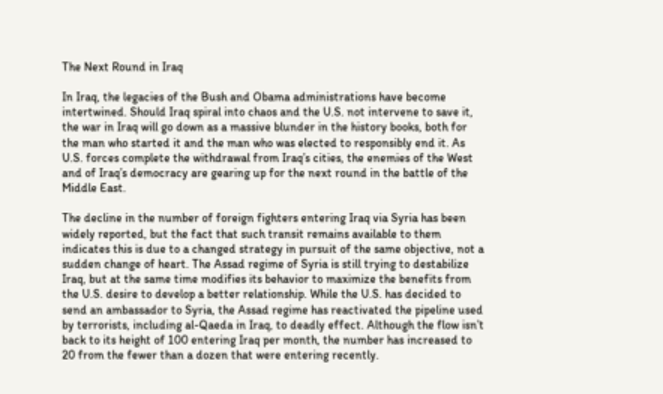The Next Round in Iraq

In Iraq, the legacies of the Bush and Obama administrations have become intertwined. Should Iraq spiral into chaos and the U.S. not intervene to save it, the war in Iraq will go down as a massive blunder in the history books, both for the man who started it and the man who was elected to responsibly end it. As U.S. forces complete the withdrawal from Iraq’s cities, the enemies of the West and of Iraq’s democracy are gearing up for the next round in the battle of the Middle East.

The decline in the number of foreign fighters entering Iraq via Syria has been widely reported, but the fact that such transit remains available to them indicates this is due to a changed strategy in pursuit of the same objective, not a sudden change of heart. The Assad regime of Syria is still trying to destabilize Iraq, but at the same time modifies its behavior to maximize the benefits from the U.S. desire to develop a better relationship. While the U.S. has decided to send an ambassador to Syria, the Assad regime has reactivated the pipeline used by terrorists, including al-Qaeda in Iraq, to deadly effect. Although the flow isn’t back to its height of 100 entering Iraq per month, the number has increased to 20 from the fewer than a dozen that were entering recently.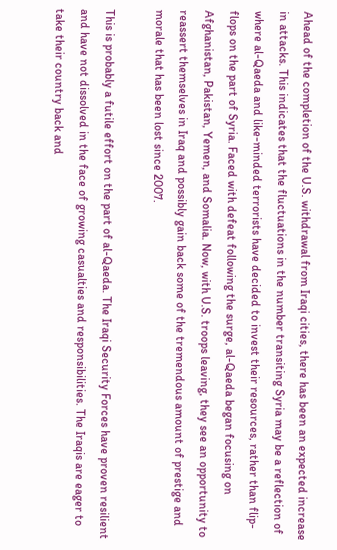Ahead of the completion of the U.S. withdrawal from Iraqi cities, there has been an expected increase in attacks. This indicates that the fluctuations in the number transiting Syria may be a reflection of where al-Qaeda and like-minded terrorists have decided to invest their resources, rather than flip-flops on the part of Syria. Faced with defeat following the surge, al-Qaeda began focusing on Afghanistan, Pakistan, Yemen, and Somalia. Now, with U.S. troops leaving, they see an opportunity to reassert themselves in Iraq and possibly gain back some of the tremendous amount of prestige and morale that has been lost since 2007.

This is probably a futile effort on the part of al-Qaeda. The Iraqi Security Forces have proven resilient and have not dissolved in the face of growing casualties and responsibilities. The Iraqis are eager to take their country back and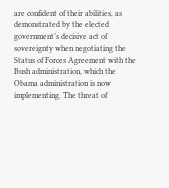are confident of their abilities, as demonstrated by the elected government’s decisive act of sovereignty when negotiating the Status of Forces Agreement with the Bush administration, which the Obama administration is now implementing. The threat of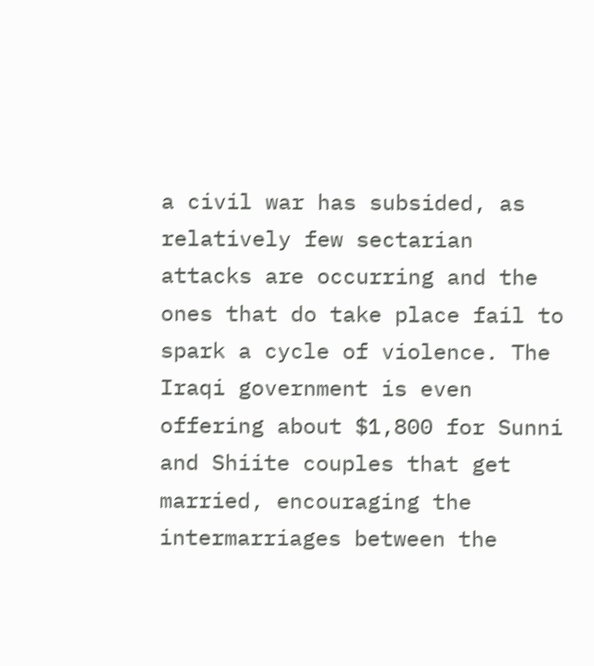a civil war has subsided, as relatively few sectarian attacks are occurring and the ones that do take place fail to spark a cycle of violence. The Iraqi government is even offering about $1,800 for Sunni and Shiite couples that get married, encouraging the intermarriages between the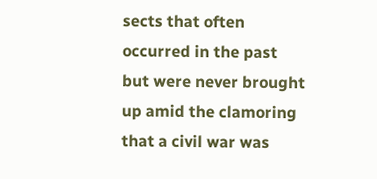sects that often occurred in the past but were never brought up amid the clamoring that a civil war was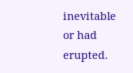inevitable or had erupted.